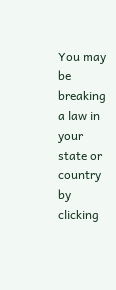You may be breaking a law in your state or country by clicking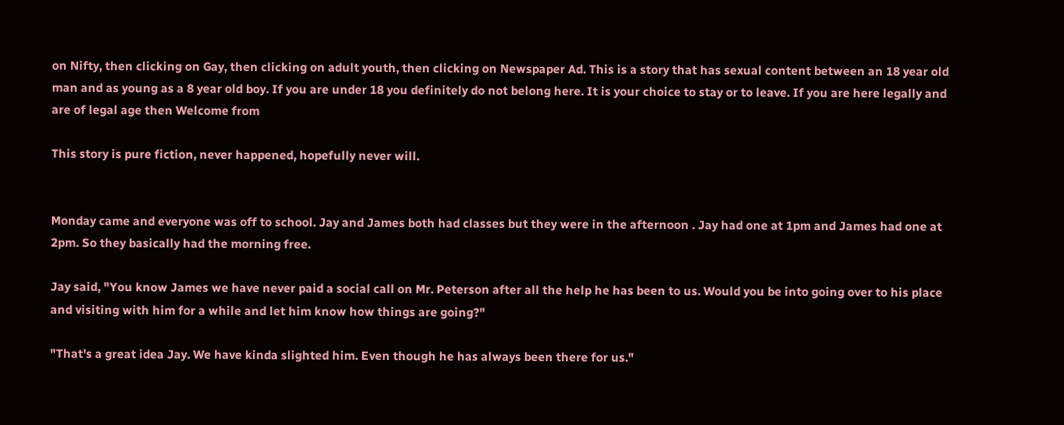on Nifty, then clicking on Gay, then clicking on adult youth, then clicking on Newspaper Ad. This is a story that has sexual content between an 18 year old man and as young as a 8 year old boy. If you are under 18 you definitely do not belong here. It is your choice to stay or to leave. If you are here legally and are of legal age then Welcome from

This story is pure fiction, never happened, hopefully never will.


Monday came and everyone was off to school. Jay and James both had classes but they were in the afternoon . Jay had one at 1pm and James had one at 2pm. So they basically had the morning free.

Jay said, "You know James we have never paid a social call on Mr. Peterson after all the help he has been to us. Would you be into going over to his place and visiting with him for a while and let him know how things are going?"

"That's a great idea Jay. We have kinda slighted him. Even though he has always been there for us."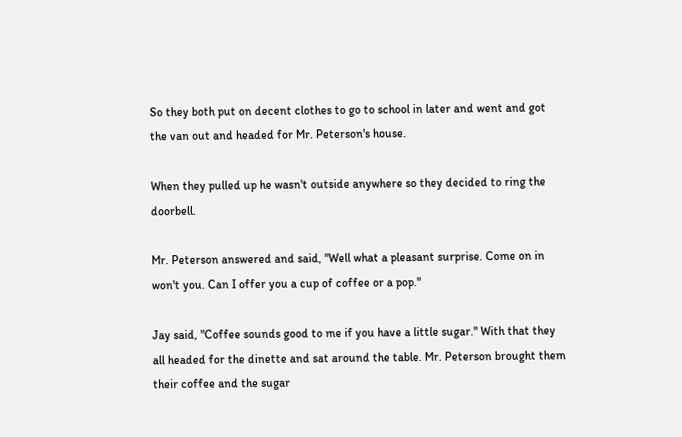So they both put on decent clothes to go to school in later and went and got the van out and headed for Mr. Peterson's house.

When they pulled up he wasn't outside anywhere so they decided to ring the doorbell.

Mr. Peterson answered and said, "Well what a pleasant surprise. Come on in won't you. Can I offer you a cup of coffee or a pop."

Jay said, "Coffee sounds good to me if you have a little sugar." With that they all headed for the dinette and sat around the table. Mr. Peterson brought them their coffee and the sugar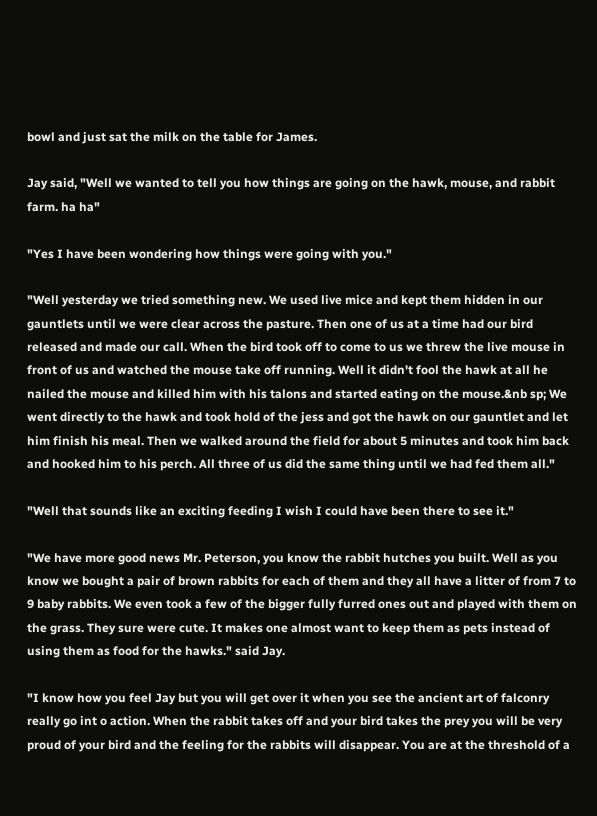bowl and just sat the milk on the table for James.

Jay said, "Well we wanted to tell you how things are going on the hawk, mouse, and rabbit farm. ha ha"

"Yes I have been wondering how things were going with you."

"Well yesterday we tried something new. We used live mice and kept them hidden in our gauntlets until we were clear across the pasture. Then one of us at a time had our bird released and made our call. When the bird took off to come to us we threw the live mouse in front of us and watched the mouse take off running. Well it didn't fool the hawk at all he nailed the mouse and killed him with his talons and started eating on the mouse.&nb sp; We went directly to the hawk and took hold of the jess and got the hawk on our gauntlet and let him finish his meal. Then we walked around the field for about 5 minutes and took him back and hooked him to his perch. All three of us did the same thing until we had fed them all."

"Well that sounds like an exciting feeding I wish I could have been there to see it."

"We have more good news Mr. Peterson, you know the rabbit hutches you built. Well as you know we bought a pair of brown rabbits for each of them and they all have a litter of from 7 to 9 baby rabbits. We even took a few of the bigger fully furred ones out and played with them on the grass. They sure were cute. It makes one almost want to keep them as pets instead of using them as food for the hawks." said Jay.

"I know how you feel Jay but you will get over it when you see the ancient art of falconry really go int o action. When the rabbit takes off and your bird takes the prey you will be very proud of your bird and the feeling for the rabbits will disappear. You are at the threshold of a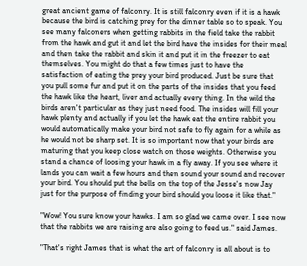great ancient game of falconry. It is still falconry even if it is a hawk because the bird is catching prey for the dinner table so to speak. You see many falconers when getting rabbits in the field take the rabbit from the hawk and gut it and let the bird have the insides for their meal and then take the rabbit and skin it and put it in the freezer to eat themselves. You might do that a few times just to have the satisfaction of eating the prey your bird produced. Just be sure that you pull some fur and put it on the parts of the insides that you feed the hawk like the heart, liver and actually every thing. In the wild the birds aren't particular as they just need food. The insides will fill your hawk plenty and actually if you let the hawk eat the entire rabbit you would automatically make your bird not safe to fly again for a while as he would not be sharp set. It is so important now that your birds are maturing that you keep close watch on those weights. Otherwise you stand a chance of loosing your hawk in a fly away. If you see where it lands you can wait a few hours and then sound your sound and recover your bird. You should put the bells on the top of the Jesse's now Jay just for the purpose of finding your bird should you loose it like that."

"Wow! You sure know your hawks. I am so glad we came over. I see now that the rabbits we are raising are also going to feed us." said James.

"That's right James that is what the art of falconry is all about is to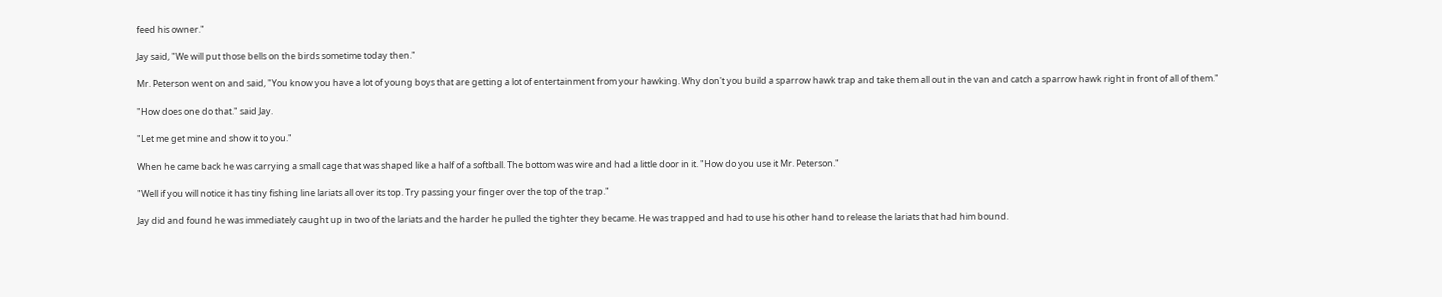feed his owner."

Jay said, "We will put those bells on the birds sometime today then."

Mr. Peterson went on and said, "You know you have a lot of young boys that are getting a lot of entertainment from your hawking. Why don't you build a sparrow hawk trap and take them all out in the van and catch a sparrow hawk right in front of all of them."

"How does one do that." said Jay.

"Let me get mine and show it to you."

When he came back he was carrying a small cage that was shaped like a half of a softball. The bottom was wire and had a little door in it. "How do you use it Mr. Peterson."

"Well if you will notice it has tiny fishing line lariats all over its top. Try passing your finger over the top of the trap."

Jay did and found he was immediately caught up in two of the lariats and the harder he pulled the tighter they became. He was trapped and had to use his other hand to release the lariats that had him bound.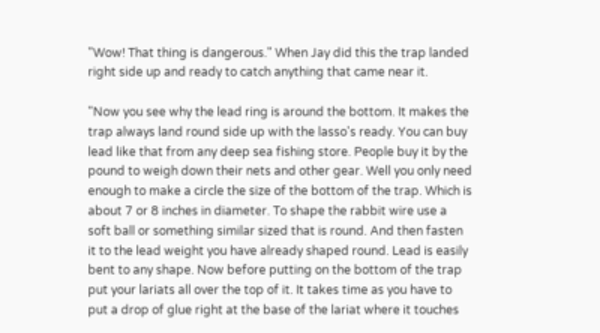"Wow! That thing is dangerous." When Jay did this the trap landed right side up and ready to catch anything that came near it.

"Now you see why the lead ring is around the bottom. It makes the trap always land round side up with the lasso's ready. You can buy lead like that from any deep sea fishing store. People buy it by the pound to weigh down their nets and other gear. Well you only need enough to make a circle the size of the bottom of the trap. Which is about 7 or 8 inches in diameter. To shape the rabbit wire use a soft ball or something similar sized that is round. And then fasten it to the lead weight you have already shaped round. Lead is easily bent to any shape. Now before putting on the bottom of the trap put your lariats all over the top of it. It takes time as you have to put a drop of glue right at the base of the lariat where it touches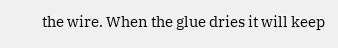the wire. When the glue dries it will keep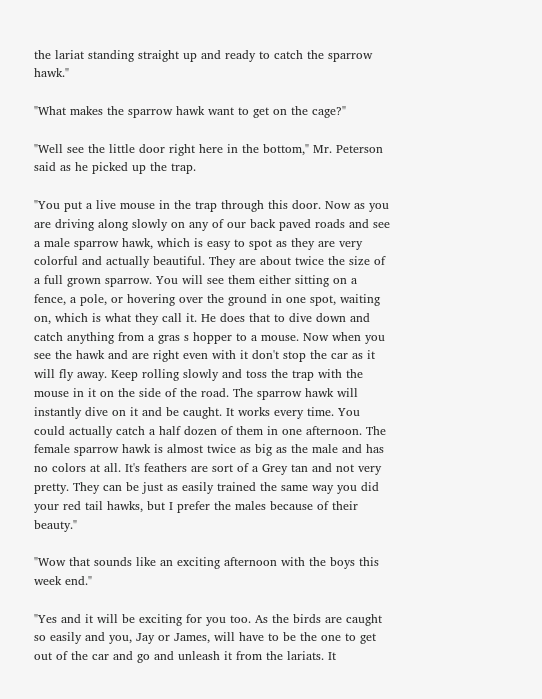the lariat standing straight up and ready to catch the sparrow hawk."

"What makes the sparrow hawk want to get on the cage?"

"Well see the little door right here in the bottom," Mr. Peterson said as he picked up the trap.

"You put a live mouse in the trap through this door. Now as you are driving along slowly on any of our back paved roads and see a male sparrow hawk, which is easy to spot as they are very colorful and actually beautiful. They are about twice the size of a full grown sparrow. You will see them either sitting on a fence, a pole, or hovering over the ground in one spot, waiting on, which is what they call it. He does that to dive down and catch anything from a gras s hopper to a mouse. Now when you see the hawk and are right even with it don't stop the car as it will fly away. Keep rolling slowly and toss the trap with the mouse in it on the side of the road. The sparrow hawk will instantly dive on it and be caught. It works every time. You could actually catch a half dozen of them in one afternoon. The female sparrow hawk is almost twice as big as the male and has no colors at all. It's feathers are sort of a Grey tan and not very pretty. They can be just as easily trained the same way you did your red tail hawks, but I prefer the males because of their beauty."

"Wow that sounds like an exciting afternoon with the boys this week end."

"Yes and it will be exciting for you too. As the birds are caught so easily and you, Jay or James, will have to be the one to get out of the car and go and unleash it from the lariats. It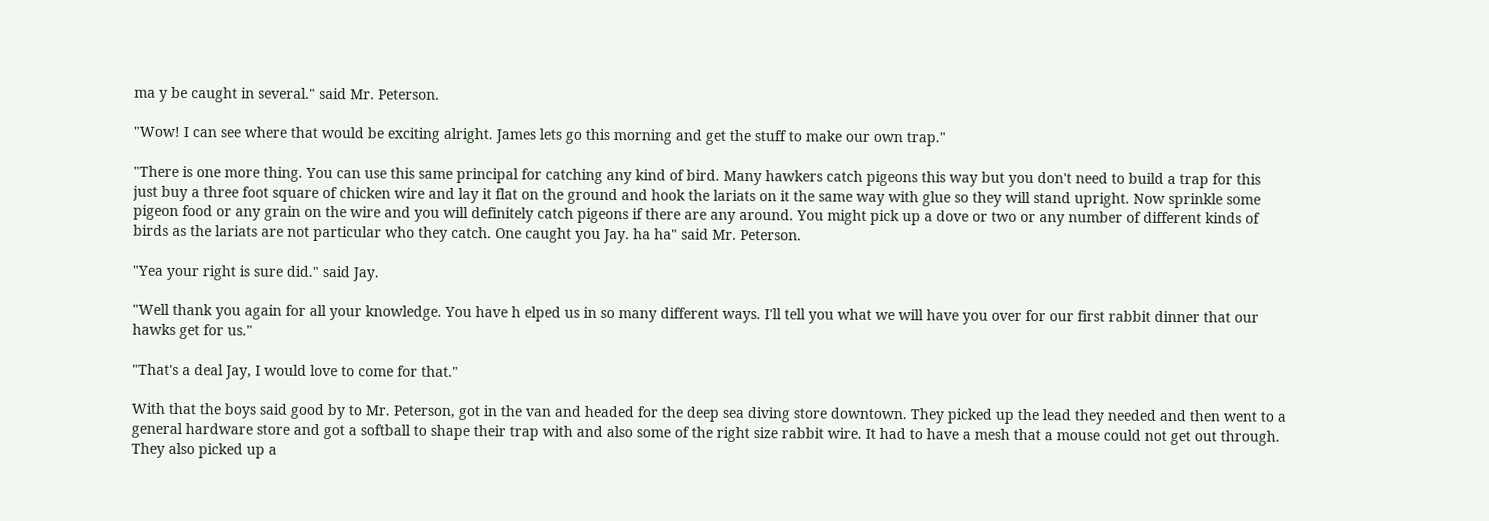ma y be caught in several." said Mr. Peterson.

"Wow! I can see where that would be exciting alright. James lets go this morning and get the stuff to make our own trap."

"There is one more thing. You can use this same principal for catching any kind of bird. Many hawkers catch pigeons this way but you don't need to build a trap for this just buy a three foot square of chicken wire and lay it flat on the ground and hook the lariats on it the same way with glue so they will stand upright. Now sprinkle some pigeon food or any grain on the wire and you will definitely catch pigeons if there are any around. You might pick up a dove or two or any number of different kinds of birds as the lariats are not particular who they catch. One caught you Jay. ha ha" said Mr. Peterson.

"Yea your right is sure did." said Jay.

"Well thank you again for all your knowledge. You have h elped us in so many different ways. I'll tell you what we will have you over for our first rabbit dinner that our hawks get for us."

"That's a deal Jay, I would love to come for that."

With that the boys said good by to Mr. Peterson, got in the van and headed for the deep sea diving store downtown. They picked up the lead they needed and then went to a general hardware store and got a softball to shape their trap with and also some of the right size rabbit wire. It had to have a mesh that a mouse could not get out through. They also picked up a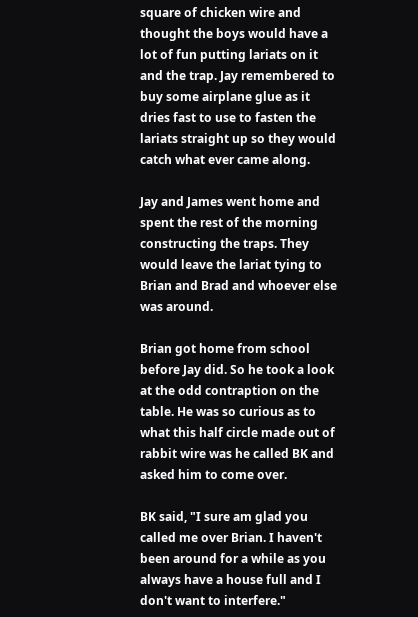square of chicken wire and thought the boys would have a lot of fun putting lariats on it and the trap. Jay remembered to buy some airplane glue as it dries fast to use to fasten the lariats straight up so they would catch what ever came along.

Jay and James went home and spent the rest of the morning constructing the traps. They would leave the lariat tying to Brian and Brad and whoever else was around.

Brian got home from school before Jay did. So he took a look at the odd contraption on the table. He was so curious as to what this half circle made out of rabbit wire was he called BK and asked him to come over.

BK said, "I sure am glad you called me over Brian. I haven't been around for a while as you always have a house full and I don't want to interfere."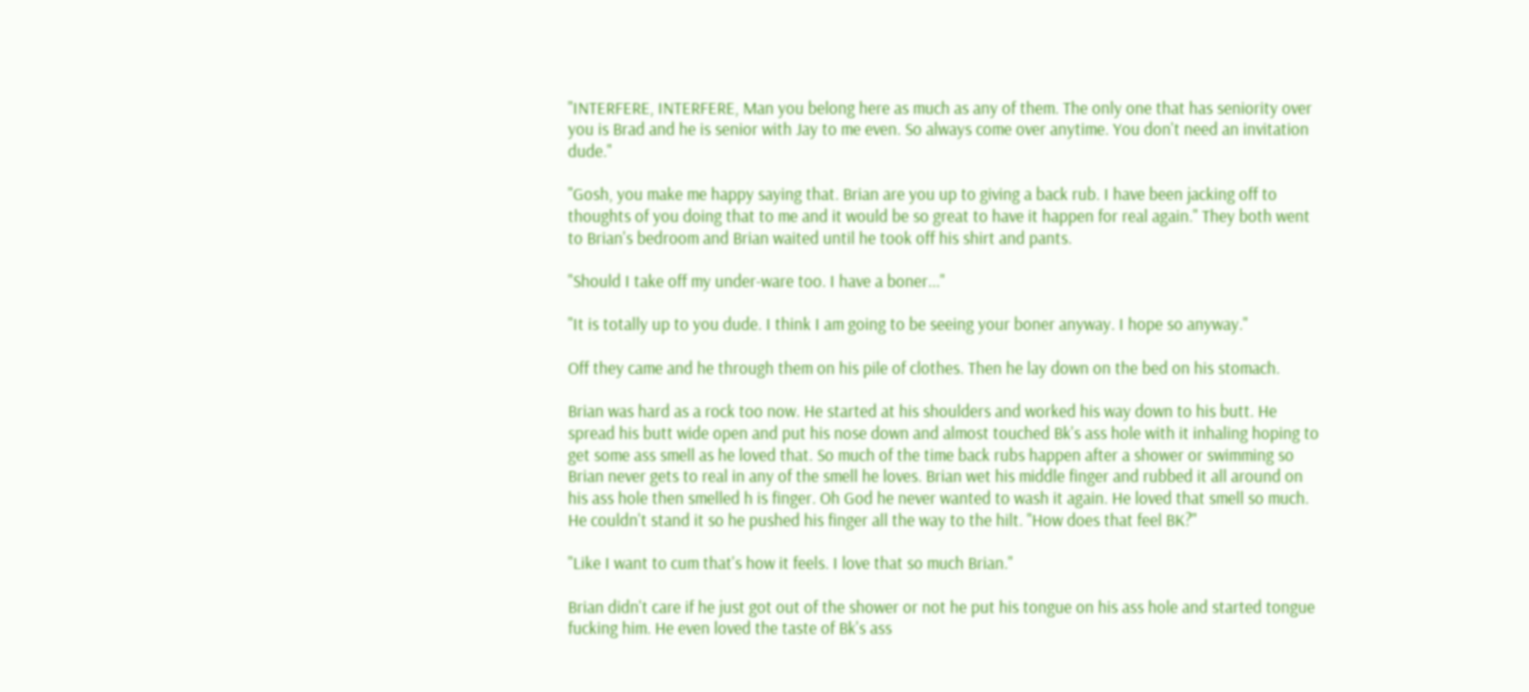"INTERFERE, INTERFERE, Man you belong here as much as any of them. The only one that has seniority over you is Brad and he is senior with Jay to me even. So always come over anytime. You don't need an invitation dude."

"Gosh, you make me happy saying that. Brian are you up to giving a back rub. I have been jacking off to thoughts of you doing that to me and it would be so great to have it happen for real again." They both went to Brian's bedroom and Brian waited until he took off his shirt and pants.

"Should I take off my under-ware too. I have a boner..."

"It is totally up to you dude. I think I am going to be seeing your boner anyway. I hope so anyway."

Off they came and he through them on his pile of clothes. Then he lay down on the bed on his stomach.

Brian was hard as a rock too now. He started at his shoulders and worked his way down to his butt. He spread his butt wide open and put his nose down and almost touched Bk's ass hole with it inhaling hoping to get some ass smell as he loved that. So much of the time back rubs happen after a shower or swimming so Brian never gets to real in any of the smell he loves. Brian wet his middle finger and rubbed it all around on his ass hole then smelled h is finger. Oh God he never wanted to wash it again. He loved that smell so much. He couldn't stand it so he pushed his finger all the way to the hilt. "How does that feel BK?"

"Like I want to cum that's how it feels. I love that so much Brian."

Brian didn't care if he just got out of the shower or not he put his tongue on his ass hole and started tongue fucking him. He even loved the taste of Bk's ass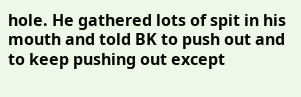hole. He gathered lots of spit in his mouth and told BK to push out and to keep pushing out except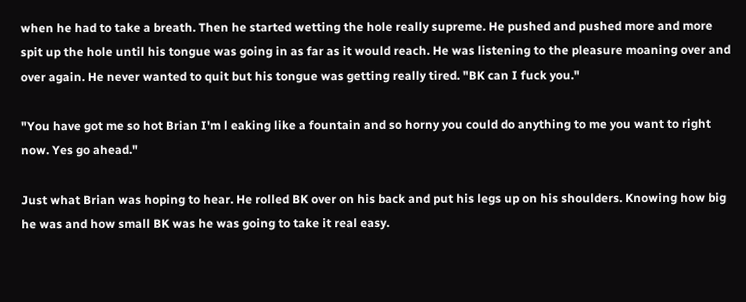when he had to take a breath. Then he started wetting the hole really supreme. He pushed and pushed more and more spit up the hole until his tongue was going in as far as it would reach. He was listening to the pleasure moaning over and over again. He never wanted to quit but his tongue was getting really tired. "BK can I fuck you."

"You have got me so hot Brian I'm l eaking like a fountain and so horny you could do anything to me you want to right now. Yes go ahead."

Just what Brian was hoping to hear. He rolled BK over on his back and put his legs up on his shoulders. Knowing how big he was and how small BK was he was going to take it real easy.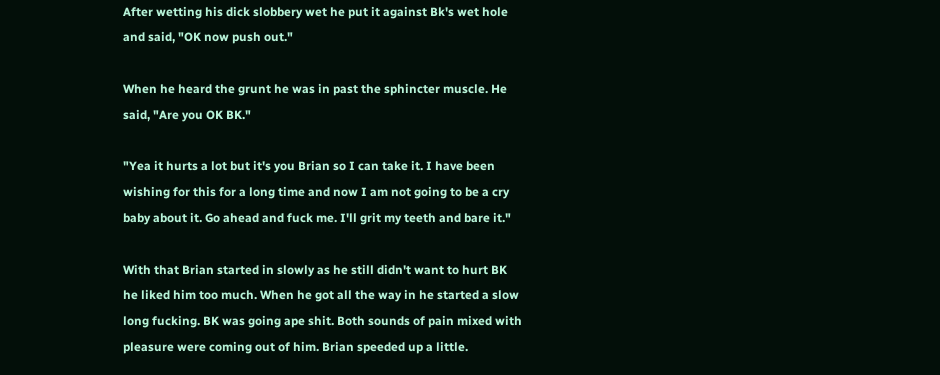After wetting his dick slobbery wet he put it against Bk's wet hole and said, "OK now push out."

When he heard the grunt he was in past the sphincter muscle. He said, "Are you OK BK."

"Yea it hurts a lot but it's you Brian so I can take it. I have been wishing for this for a long time and now I am not going to be a cry baby about it. Go ahead and fuck me. I'll grit my teeth and bare it."

With that Brian started in slowly as he still didn't want to hurt BK he liked him too much. When he got all the way in he started a slow long fucking. BK was going ape shit. Both sounds of pain mixed with pleasure were coming out of him. Brian speeded up a little.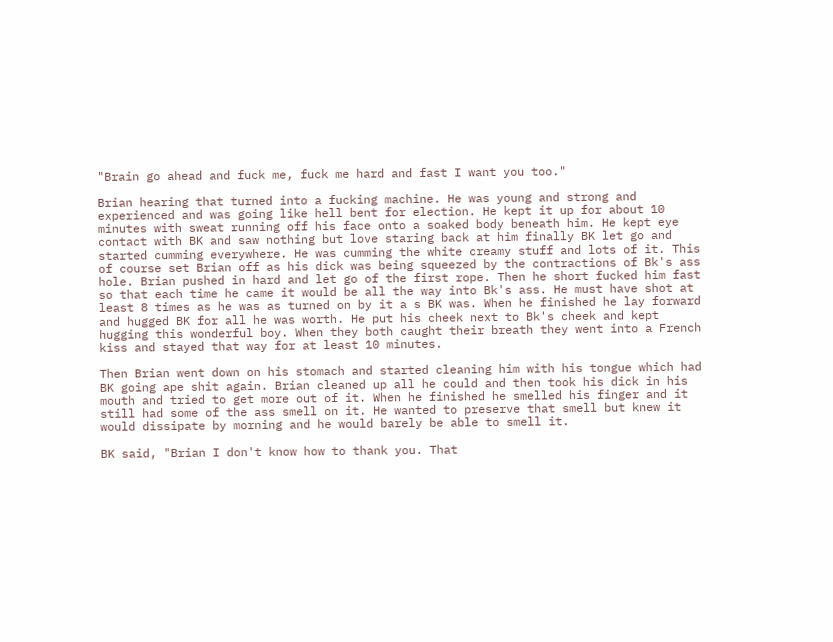"Brain go ahead and fuck me, fuck me hard and fast I want you too."

Brian hearing that turned into a fucking machine. He was young and strong and experienced and was going like hell bent for election. He kept it up for about 10 minutes with sweat running off his face onto a soaked body beneath him. He kept eye contact with BK and saw nothing but love staring back at him finally BK let go and started cumming everywhere. He was cumming the white creamy stuff and lots of it. This of course set Brian off as his dick was being squeezed by the contractions of Bk's ass hole. Brian pushed in hard and let go of the first rope. Then he short fucked him fast so that each time he came it would be all the way into Bk's ass. He must have shot at least 8 times as he was as turned on by it a s BK was. When he finished he lay forward and hugged BK for all he was worth. He put his cheek next to Bk's cheek and kept hugging this wonderful boy. When they both caught their breath they went into a French kiss and stayed that way for at least 10 minutes.

Then Brian went down on his stomach and started cleaning him with his tongue which had BK going ape shit again. Brian cleaned up all he could and then took his dick in his mouth and tried to get more out of it. When he finished he smelled his finger and it still had some of the ass smell on it. He wanted to preserve that smell but knew it would dissipate by morning and he would barely be able to smell it.

BK said, "Brian I don't know how to thank you. That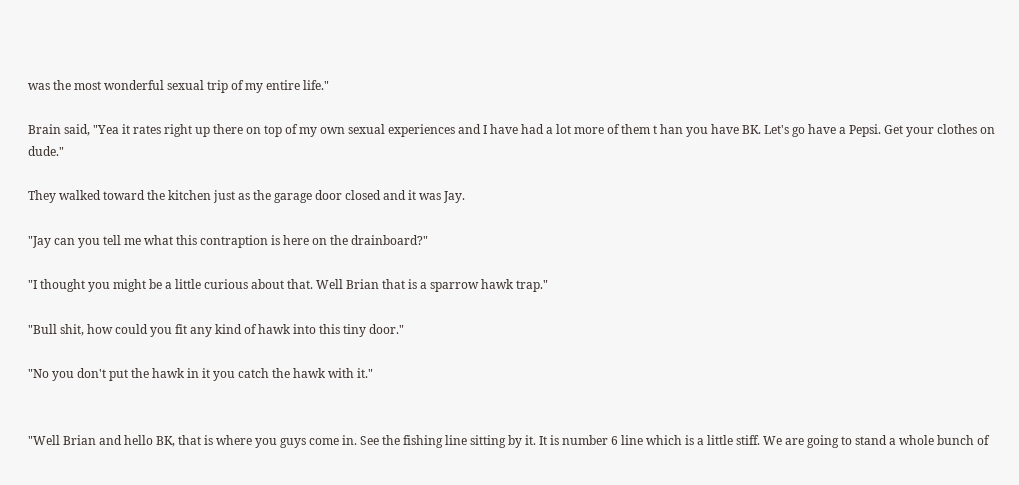was the most wonderful sexual trip of my entire life."

Brain said, "Yea it rates right up there on top of my own sexual experiences and I have had a lot more of them t han you have BK. Let's go have a Pepsi. Get your clothes on dude."

They walked toward the kitchen just as the garage door closed and it was Jay.

"Jay can you tell me what this contraption is here on the drainboard?"

"I thought you might be a little curious about that. Well Brian that is a sparrow hawk trap."

"Bull shit, how could you fit any kind of hawk into this tiny door."

"No you don't put the hawk in it you catch the hawk with it."


"Well Brian and hello BK, that is where you guys come in. See the fishing line sitting by it. It is number 6 line which is a little stiff. We are going to stand a whole bunch of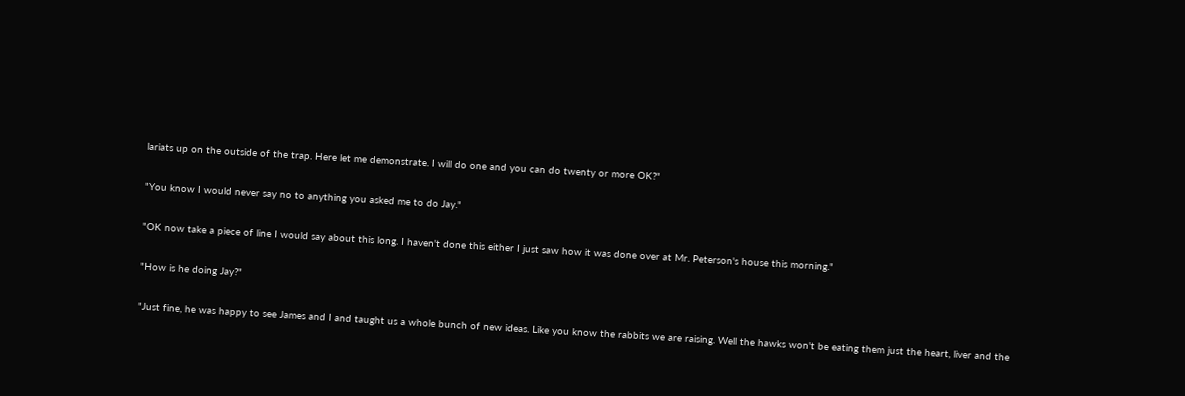lariats up on the outside of the trap. Here let me demonstrate. I will do one and you can do twenty or more OK?"

"You know I would never say no to anything you asked me to do Jay."

"OK now take a piece of line I would say about this long. I haven't done this either I just saw how it was done over at Mr. Peterson's house this morning."

"How is he doing Jay?"

"Just fine, he was happy to see James and I and taught us a whole bunch of new ideas. Like you know the rabbits we are raising. Well the hawks won't be eating them just the heart, liver and the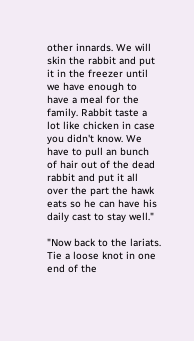other innards. We will skin the rabbit and put it in the freezer until we have enough to have a meal for the family. Rabbit taste a lot like chicken in case you didn't know. We have to pull an bunch of hair out of the dead rabbit and put it all over the part the hawk eats so he can have his daily cast to stay well."

"Now back to the lariats. Tie a loose knot in one end of the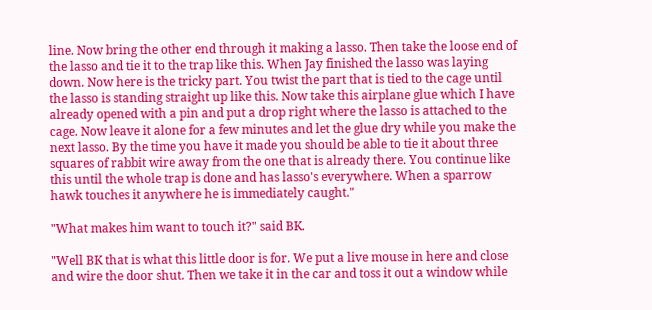line. Now bring the other end through it making a lasso. Then take the loose end of the lasso and tie it to the trap like this. When Jay finished the lasso was laying down. Now here is the tricky part. You twist the part that is tied to the cage until the lasso is standing straight up like this. Now take this airplane glue which I have already opened with a pin and put a drop right where the lasso is attached to the cage. Now leave it alone for a few minutes and let the glue dry while you make the next lasso. By the time you have it made you should be able to tie it about three squares of rabbit wire away from the one that is already there. You continue like this until the whole trap is done and has lasso's everywhere. When a sparrow hawk touches it anywhere he is immediately caught."

"What makes him want to touch it?" said BK.

"Well BK that is what this little door is for. We put a live mouse in here and close and wire the door shut. Then we take it in the car and toss it out a window while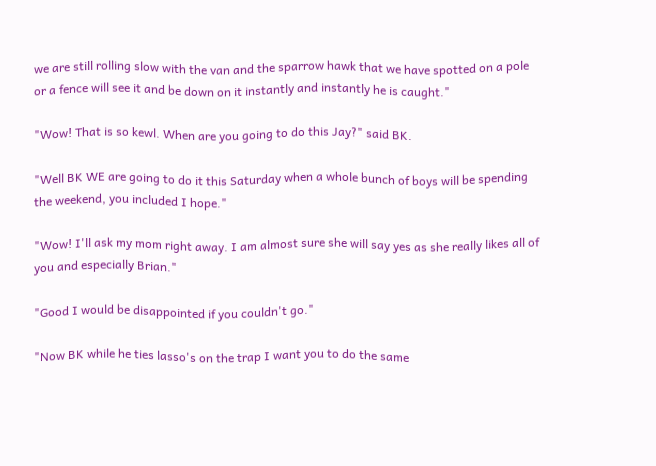we are still rolling slow with the van and the sparrow hawk that we have spotted on a pole or a fence will see it and be down on it instantly and instantly he is caught."

"Wow! That is so kewl. When are you going to do this Jay?" said BK.

"Well BK WE are going to do it this Saturday when a whole bunch of boys will be spending the weekend, you included I hope."

"Wow! I'll ask my mom right away. I am almost sure she will say yes as she really likes all of you and especially Brian."

"Good I would be disappointed if you couldn't go."

"Now BK while he ties lasso's on the trap I want you to do the same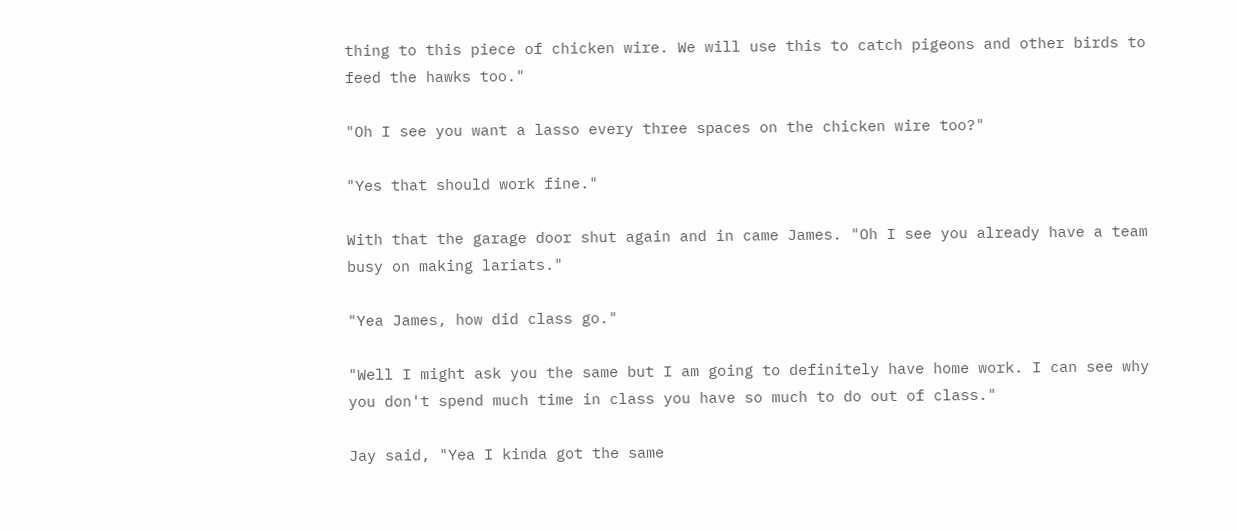thing to this piece of chicken wire. We will use this to catch pigeons and other birds to feed the hawks too."

"Oh I see you want a lasso every three spaces on the chicken wire too?"

"Yes that should work fine."

With that the garage door shut again and in came James. "Oh I see you already have a team busy on making lariats."

"Yea James, how did class go."

"Well I might ask you the same but I am going to definitely have home work. I can see why you don't spend much time in class you have so much to do out of class."

Jay said, "Yea I kinda got the same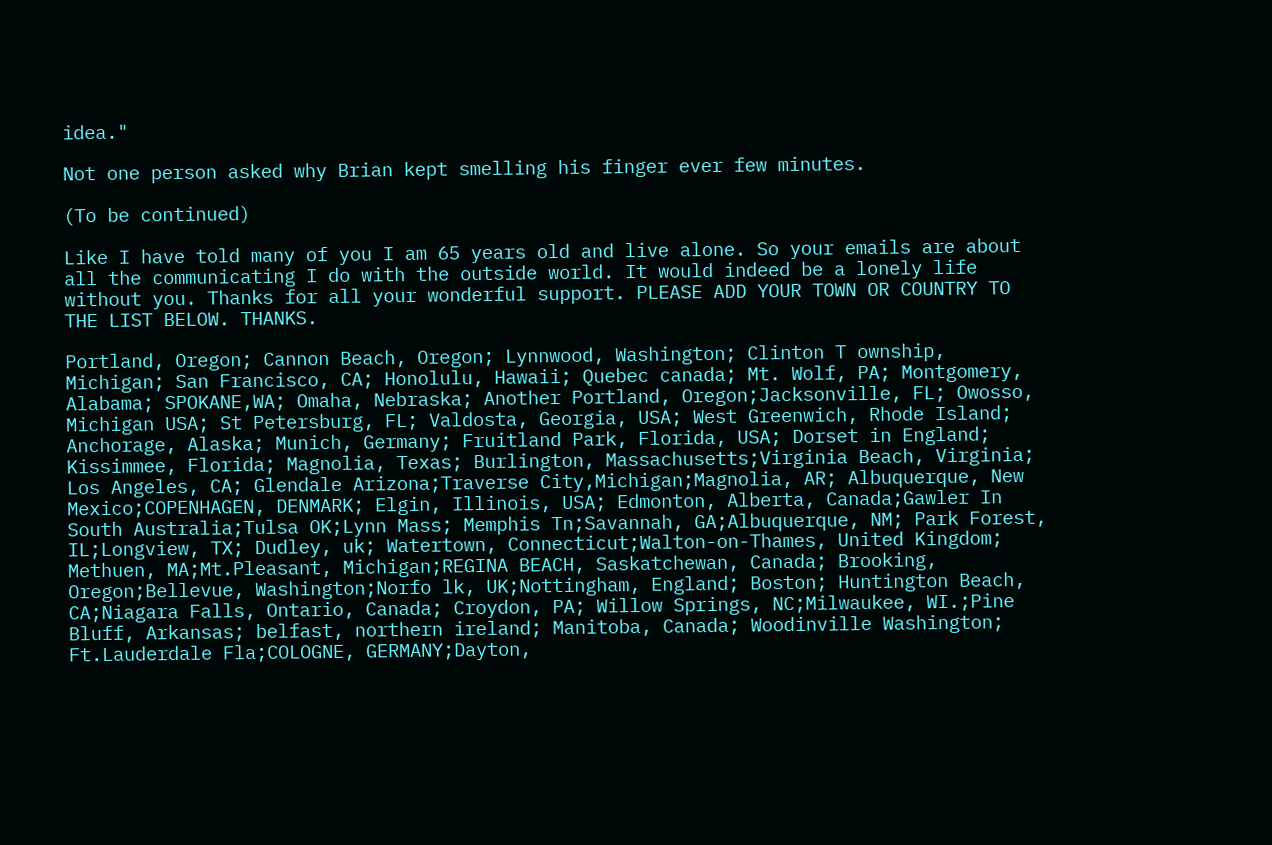idea."

Not one person asked why Brian kept smelling his finger ever few minutes.

(To be continued)

Like I have told many of you I am 65 years old and live alone. So your emails are about all the communicating I do with the outside world. It would indeed be a lonely life without you. Thanks for all your wonderful support. PLEASE ADD YOUR TOWN OR COUNTRY TO THE LIST BELOW. THANKS.

Portland, Oregon; Cannon Beach, Oregon; Lynnwood, Washington; Clinton T ownship, Michigan; San Francisco, CA; Honolulu, Hawaii; Quebec canada; Mt. Wolf, PA; Montgomery, Alabama; SPOKANE,WA; Omaha, Nebraska; Another Portland, Oregon;Jacksonville, FL; Owosso, Michigan USA; St Petersburg, FL; Valdosta, Georgia, USA; West Greenwich, Rhode Island; Anchorage, Alaska; Munich, Germany; Fruitland Park, Florida, USA; Dorset in England; Kissimmee, Florida; Magnolia, Texas; Burlington, Massachusetts;Virginia Beach, Virginia; Los Angeles, CA; Glendale Arizona;Traverse City,Michigan;Magnolia, AR; Albuquerque, New Mexico;COPENHAGEN, DENMARK; Elgin, Illinois, USA; Edmonton, Alberta, Canada;Gawler In South Australia;Tulsa OK;Lynn Mass; Memphis Tn;Savannah, GA;Albuquerque, NM; Park Forest, IL;Longview, TX; Dudley, uk; Watertown, Connecticut;Walton-on-Thames, United Kingdom; Methuen, MA;Mt.Pleasant, Michigan;REGINA BEACH, Saskatchewan, Canada; Brooking, Oregon;Bellevue, Washington;Norfo lk, UK;Nottingham, England; Boston; Huntington Beach, CA;Niagara Falls, Ontario, Canada; Croydon, PA; Willow Springs, NC;Milwaukee, WI.;Pine Bluff, Arkansas; belfast, northern ireland; Manitoba, Canada; Woodinville Washington; Ft.Lauderdale Fla;COLOGNE, GERMANY;Dayton,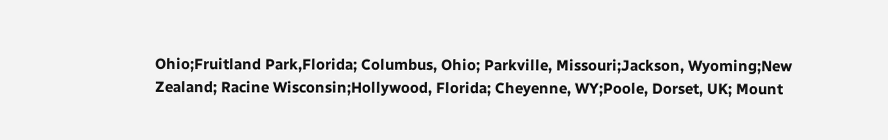Ohio;Fruitland Park,Florida; Columbus, Ohio; Parkville, Missouri;Jackson, Wyoming;New Zealand; Racine Wisconsin;Hollywood, Florida; Cheyenne, WY;Poole, Dorset, UK; Mount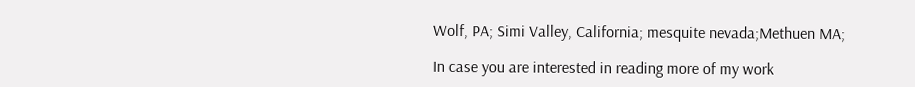Wolf, PA; Simi Valley, California; mesquite nevada;Methuen MA;

In case you are interested in reading more of my work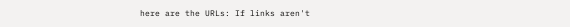here are the URLs: If links aren't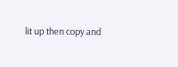lit up then copy and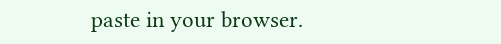paste in your browser.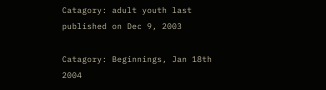Catagory: adult youth last published on Dec 9, 2003

Catagory: Beginnings, Jan 18th 2004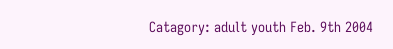Catagory: adult youth Feb. 9th 2004